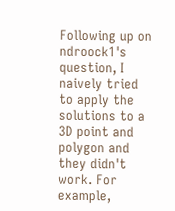Following up on ndroock1's question, I naively tried to apply the solutions to a 3D point and polygon and they didn't work. For example,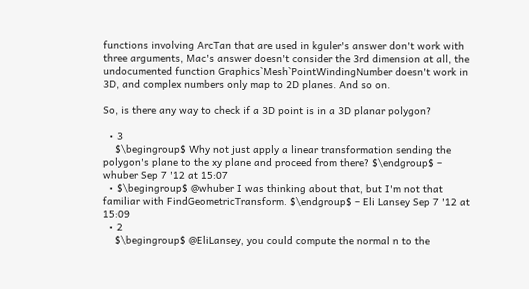functions involving ArcTan that are used in kguler's answer don't work with three arguments, Mac's answer doesn't consider the 3rd dimension at all, the undocumented function Graphics`Mesh`PointWindingNumber doesn't work in 3D, and complex numbers only map to 2D planes. And so on.

So, is there any way to check if a 3D point is in a 3D planar polygon?

  • 3
    $\begingroup$ Why not just apply a linear transformation sending the polygon's plane to the xy plane and proceed from there? $\endgroup$ – whuber Sep 7 '12 at 15:07
  • $\begingroup$ @whuber I was thinking about that, but I'm not that familiar with FindGeometricTransform. $\endgroup$ – Eli Lansey Sep 7 '12 at 15:09
  • 2
    $\begingroup$ @EliLansey, you could compute the normal n to the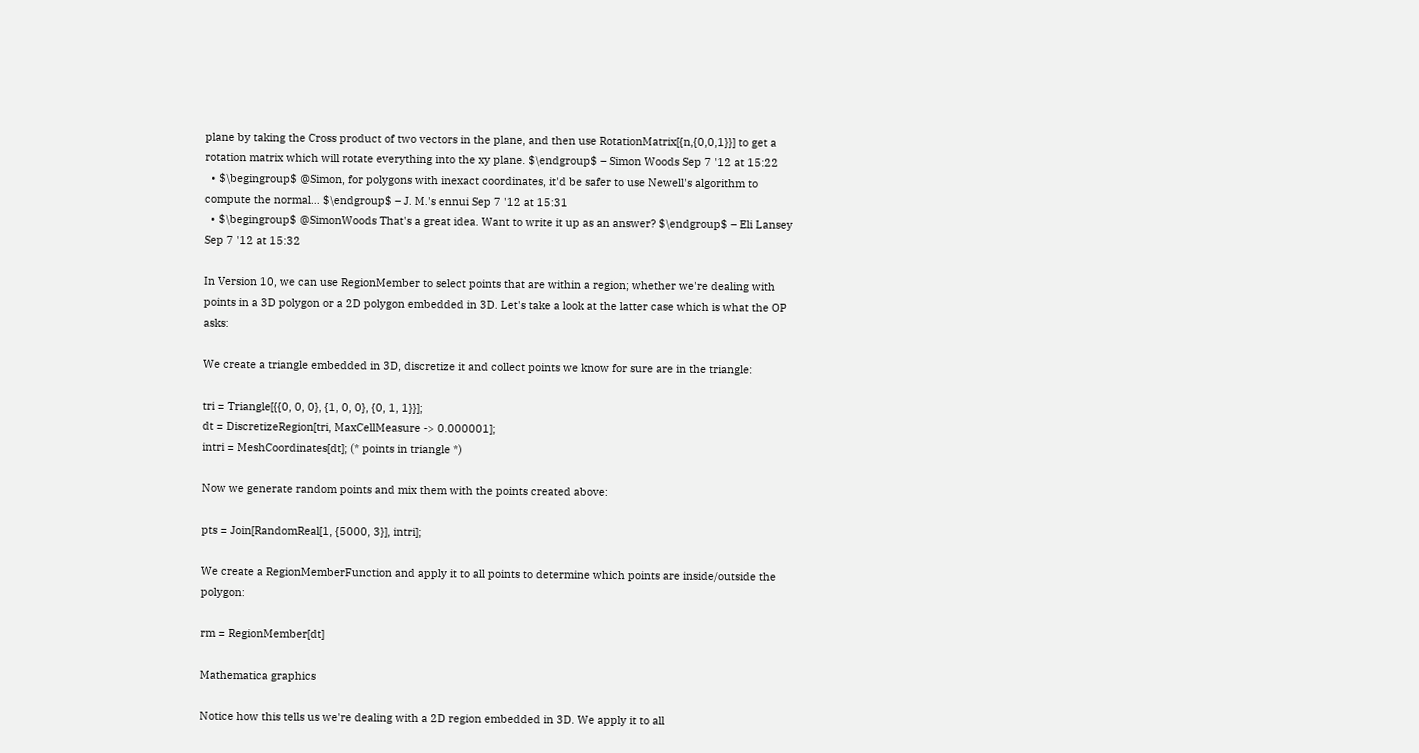plane by taking the Cross product of two vectors in the plane, and then use RotationMatrix[{n,{0,0,1}}] to get a rotation matrix which will rotate everything into the xy plane. $\endgroup$ – Simon Woods Sep 7 '12 at 15:22
  • $\begingroup$ @Simon, for polygons with inexact coordinates, it'd be safer to use Newell's algorithm to compute the normal... $\endgroup$ – J. M.'s ennui Sep 7 '12 at 15:31
  • $\begingroup$ @SimonWoods That's a great idea. Want to write it up as an answer? $\endgroup$ – Eli Lansey Sep 7 '12 at 15:32

In Version 10, we can use RegionMember to select points that are within a region; whether we're dealing with points in a 3D polygon or a 2D polygon embedded in 3D. Let's take a look at the latter case which is what the OP asks:

We create a triangle embedded in 3D, discretize it and collect points we know for sure are in the triangle:

tri = Triangle[{{0, 0, 0}, {1, 0, 0}, {0, 1, 1}}];
dt = DiscretizeRegion[tri, MaxCellMeasure -> 0.000001];
intri = MeshCoordinates[dt]; (* points in triangle *)

Now we generate random points and mix them with the points created above:

pts = Join[RandomReal[1, {5000, 3}], intri];

We create a RegionMemberFunction and apply it to all points to determine which points are inside/outside the polygon:

rm = RegionMember[dt]

Mathematica graphics

Notice how this tells us we're dealing with a 2D region embedded in 3D. We apply it to all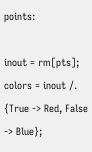points:

inout = rm[pts];
colors = inout /. {True -> Red, False -> Blue};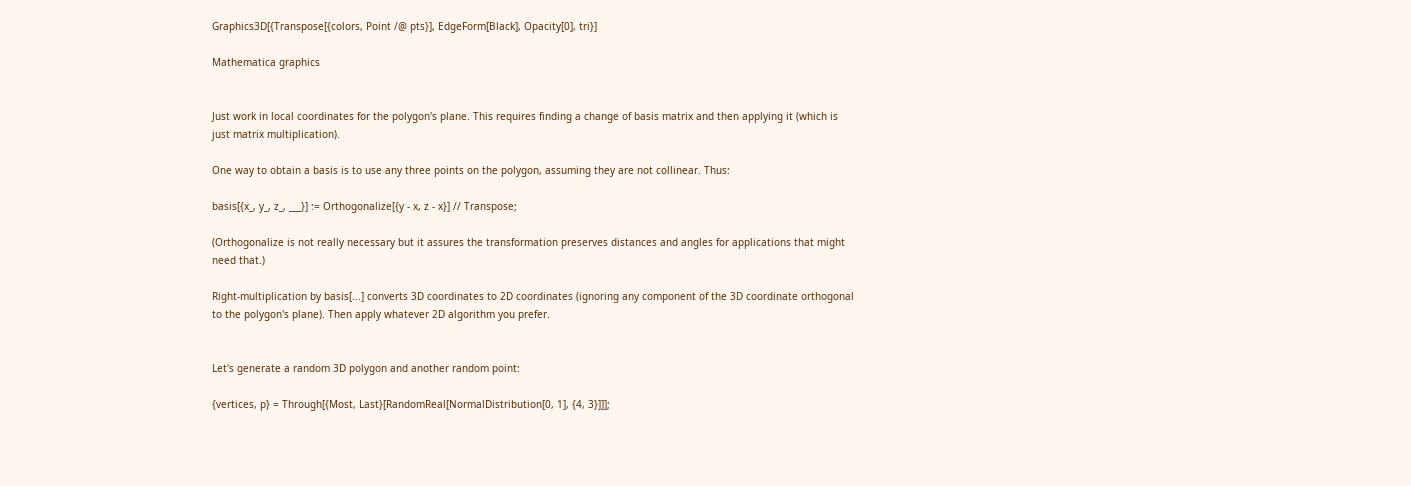Graphics3D[{Transpose[{colors, Point /@ pts}], EdgeForm[Black], Opacity[0], tri}]

Mathematica graphics


Just work in local coordinates for the polygon's plane. This requires finding a change of basis matrix and then applying it (which is just matrix multiplication).

One way to obtain a basis is to use any three points on the polygon, assuming they are not collinear. Thus:

basis[{x_, y_, z_, ___}] := Orthogonalize[{y - x, z - x}] // Transpose;

(Orthogonalize is not really necessary but it assures the transformation preserves distances and angles for applications that might need that.)

Right-multiplication by basis[...] converts 3D coordinates to 2D coordinates (ignoring any component of the 3D coordinate orthogonal to the polygon's plane). Then apply whatever 2D algorithm you prefer.


Let's generate a random 3D polygon and another random point:

{vertices, p} = Through[{Most, Last}[RandomReal[NormalDistribution[0, 1], {4, 3}]]];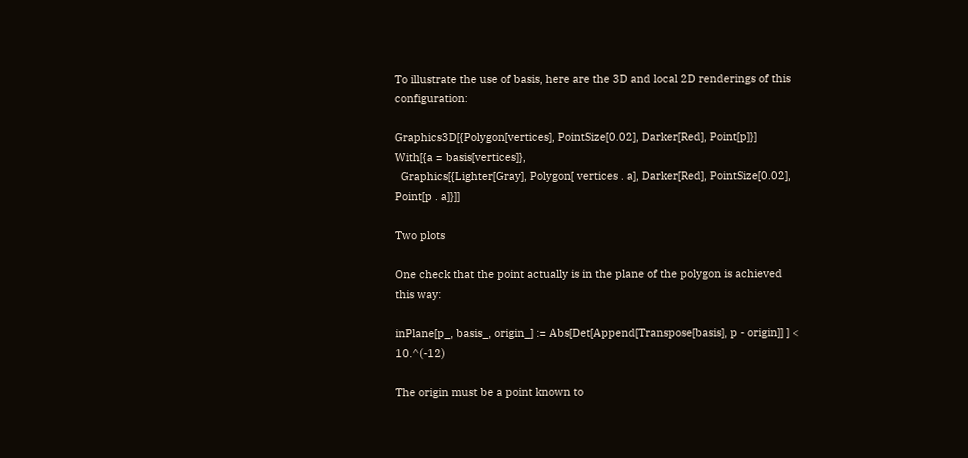To illustrate the use of basis, here are the 3D and local 2D renderings of this configuration:

Graphics3D[{Polygon[vertices], PointSize[0.02], Darker[Red], Point[p]}]
With[{a = basis[vertices]},
  Graphics[{Lighter[Gray], Polygon[ vertices . a], Darker[Red], PointSize[0.02],  Point[p . a]}]]

Two plots

One check that the point actually is in the plane of the polygon is achieved this way:

inPlane[p_, basis_, origin_] := Abs[Det[Append[Transpose[basis], p - origin]] ] < 10.^(-12)

The origin must be a point known to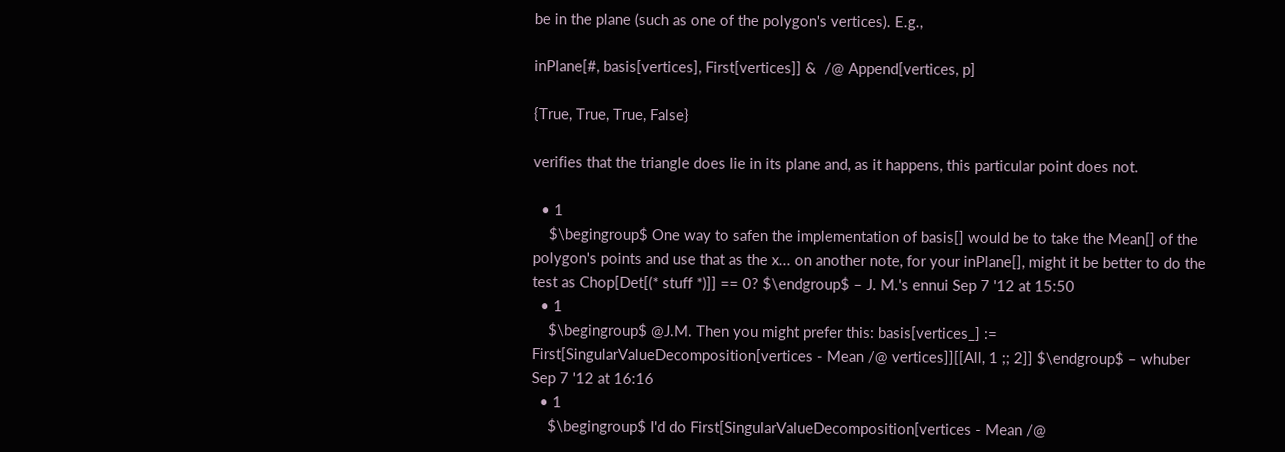be in the plane (such as one of the polygon's vertices). E.g.,

inPlane[#, basis[vertices], First[vertices]] &  /@ Append[vertices, p]

{True, True, True, False}

verifies that the triangle does lie in its plane and, as it happens, this particular point does not.

  • 1
    $\begingroup$ One way to safen the implementation of basis[] would be to take the Mean[] of the polygon's points and use that as the x... on another note, for your inPlane[], might it be better to do the test as Chop[Det[(* stuff *)]] == 0? $\endgroup$ – J. M.'s ennui Sep 7 '12 at 15:50
  • 1
    $\begingroup$ @J.M. Then you might prefer this: basis[vertices_] := First[SingularValueDecomposition[vertices - Mean /@ vertices]][[All, 1 ;; 2]] $\endgroup$ – whuber Sep 7 '12 at 16:16
  • 1
    $\begingroup$ I'd do First[SingularValueDecomposition[vertices - Mean /@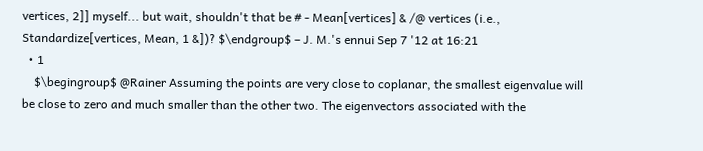vertices, 2]] myself... but wait, shouldn't that be # - Mean[vertices] & /@ vertices (i.e., Standardize[vertices, Mean, 1 &])? $\endgroup$ – J. M.'s ennui Sep 7 '12 at 16:21
  • 1
    $\begingroup$ @Rainer Assuming the points are very close to coplanar, the smallest eigenvalue will be close to zero and much smaller than the other two. The eigenvectors associated with the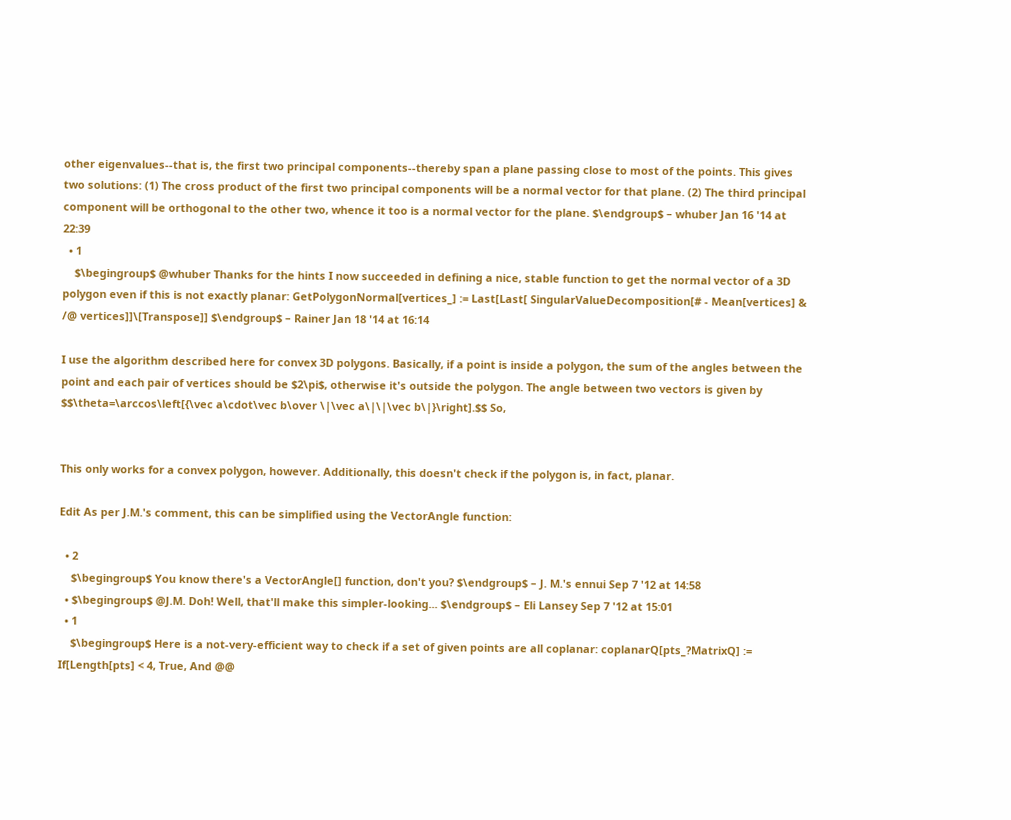other eigenvalues--that is, the first two principal components--thereby span a plane passing close to most of the points. This gives two solutions: (1) The cross product of the first two principal components will be a normal vector for that plane. (2) The third principal component will be orthogonal to the other two, whence it too is a normal vector for the plane. $\endgroup$ – whuber Jan 16 '14 at 22:39
  • 1
    $\begingroup$ @whuber Thanks for the hints I now succeeded in defining a nice, stable function to get the normal vector of a 3D polygon even if this is not exactly planar: GetPolygonNormal[vertices_] := Last[Last[ SingularValueDecomposition[# - Mean[vertices] & /@ vertices]]\[Transpose]] $\endgroup$ – Rainer Jan 18 '14 at 16:14

I use the algorithm described here for convex 3D polygons. Basically, if a point is inside a polygon, the sum of the angles between the point and each pair of vertices should be $2\pi$, otherwise it's outside the polygon. The angle between two vectors is given by $$\theta=\arccos\left[{\vec a\cdot\vec b\over \|\vec a\|\|\vec b\|}\right].$$ So,


This only works for a convex polygon, however. Additionally, this doesn't check if the polygon is, in fact, planar.

Edit As per J.M.'s comment, this can be simplified using the VectorAngle function:

  • 2
    $\begingroup$ You know there's a VectorAngle[] function, don't you? $\endgroup$ – J. M.'s ennui Sep 7 '12 at 14:58
  • $\begingroup$ @J.M. Doh! Well, that'll make this simpler-looking... $\endgroup$ – Eli Lansey Sep 7 '12 at 15:01
  • 1
    $\begingroup$ Here is a not-very-efficient way to check if a set of given points are all coplanar: coplanarQ[pts_?MatrixQ] := If[Length[pts] < 4, True, And @@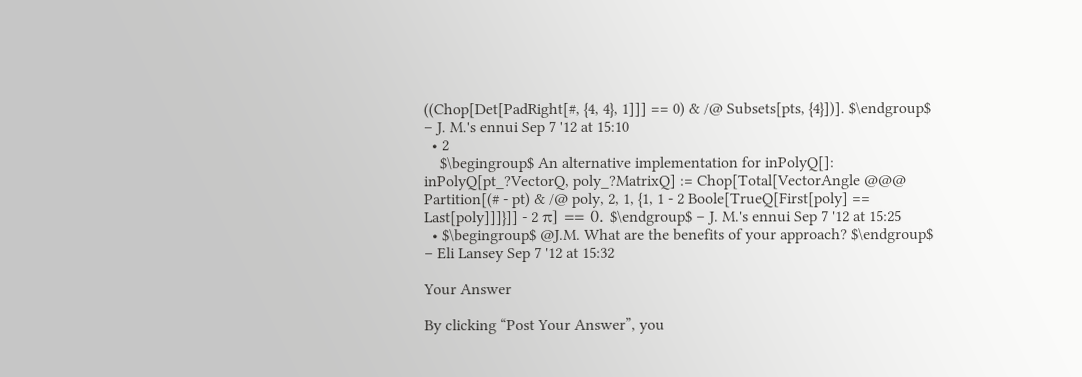((Chop[Det[PadRight[#, {4, 4}, 1]]] == 0) & /@ Subsets[pts, {4}])]. $\endgroup$ – J. M.'s ennui Sep 7 '12 at 15:10
  • 2
    $\begingroup$ An alternative implementation for inPolyQ[]: inPolyQ[pt_?VectorQ, poly_?MatrixQ] := Chop[Total[VectorAngle @@@ Partition[(# - pt) & /@ poly, 2, 1, {1, 1 - 2 Boole[TrueQ[First[poly] == Last[poly]]]}]] - 2 π] == 0. $\endgroup$ – J. M.'s ennui Sep 7 '12 at 15:25
  • $\begingroup$ @J.M. What are the benefits of your approach? $\endgroup$ – Eli Lansey Sep 7 '12 at 15:32

Your Answer

By clicking “Post Your Answer”, you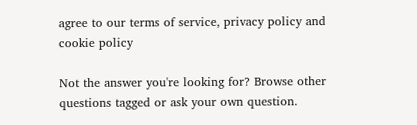agree to our terms of service, privacy policy and cookie policy

Not the answer you're looking for? Browse other questions tagged or ask your own question.